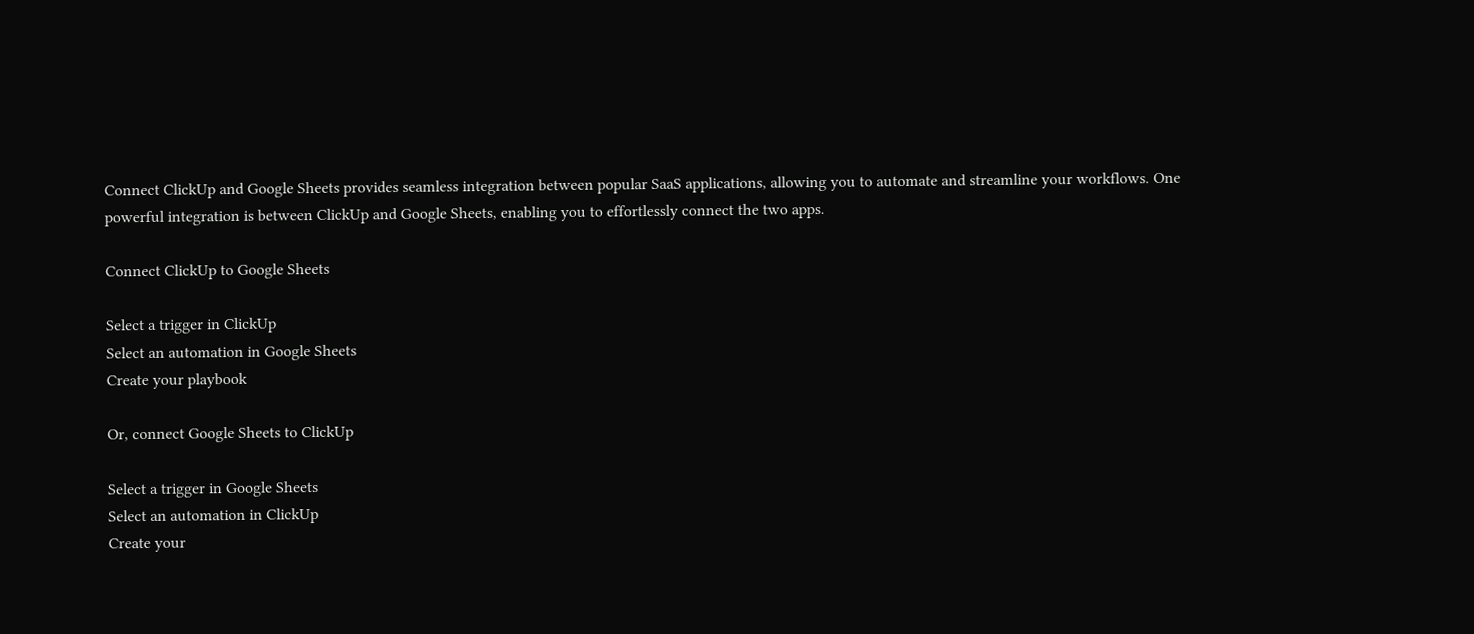Connect ClickUp and Google Sheets provides seamless integration between popular SaaS applications, allowing you to automate and streamline your workflows. One powerful integration is between ClickUp and Google Sheets, enabling you to effortlessly connect the two apps.

Connect ClickUp to Google Sheets

Select a trigger in ClickUp
Select an automation in Google Sheets
Create your playbook

Or, connect Google Sheets to ClickUp

Select a trigger in Google Sheets
Select an automation in ClickUp
Create your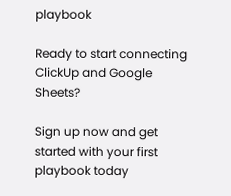playbook

Ready to start connecting ClickUp and Google Sheets?

Sign up now and get started with your first playbook today